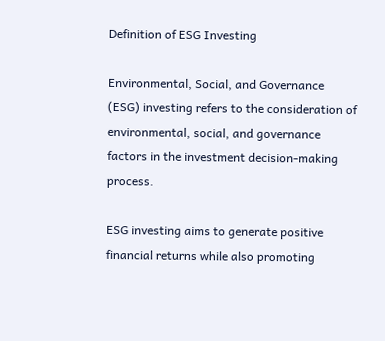Definition of ESG Investing

Environmental, Social, and Governance (ESG) investing refers to the consideration of environmental, social, and governance factors in the investment decision-making process.

ESG investing aims to generate positive financial returns while also promoting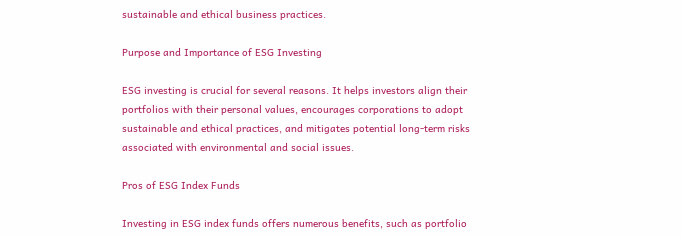sustainable and ethical business practices.

Purpose and Importance of ESG Investing

ESG investing is crucial for several reasons. It helps investors align their portfolios with their personal values, encourages corporations to adopt sustainable and ethical practices, and mitigates potential long-term risks associated with environmental and social issues.

Pros of ESG Index Funds

Investing in ESG index funds offers numerous benefits, such as portfolio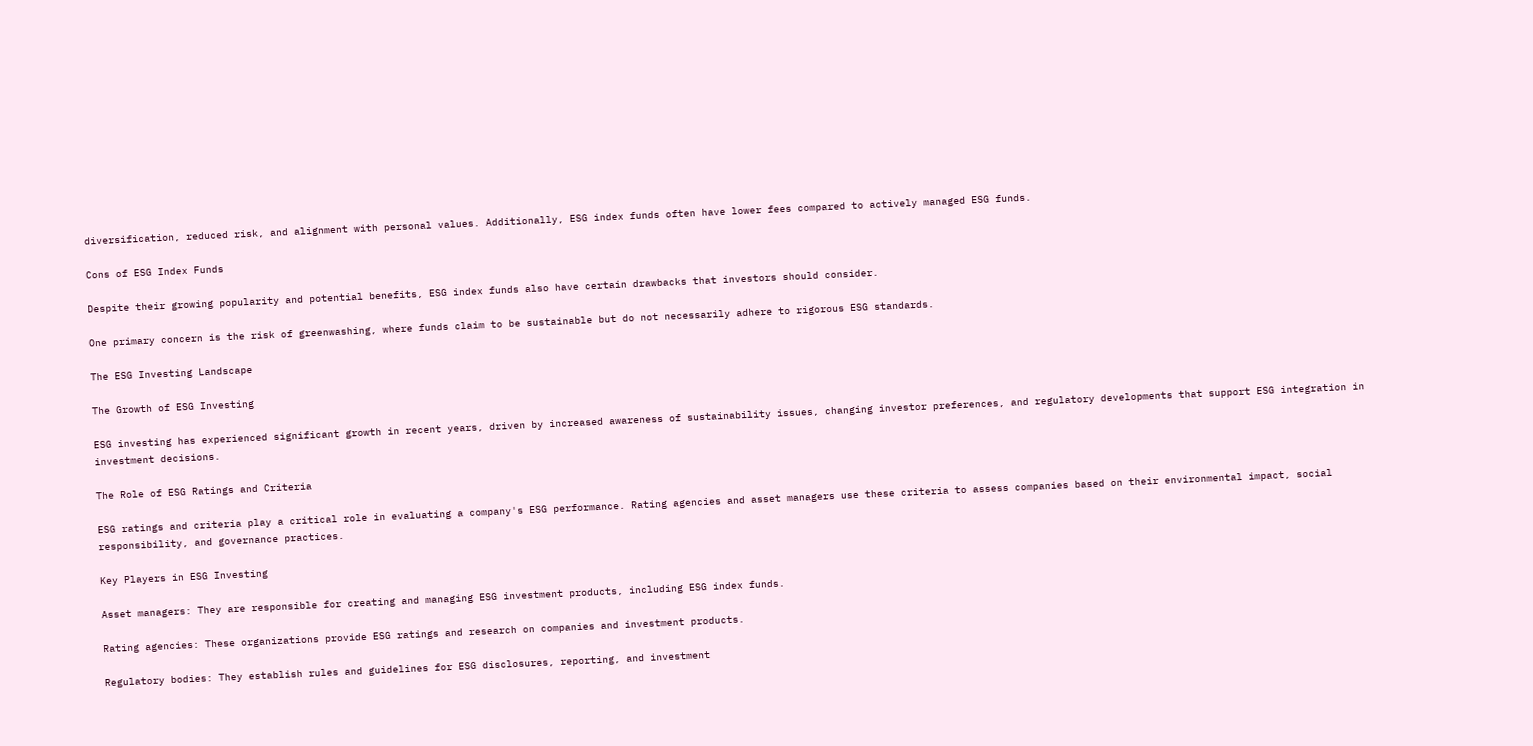diversification, reduced risk, and alignment with personal values. Additionally, ESG index funds often have lower fees compared to actively managed ESG funds.

Cons of ESG Index Funds

Despite their growing popularity and potential benefits, ESG index funds also have certain drawbacks that investors should consider.

One primary concern is the risk of greenwashing, where funds claim to be sustainable but do not necessarily adhere to rigorous ESG standards.

The ESG Investing Landscape

The Growth of ESG Investing

ESG investing has experienced significant growth in recent years, driven by increased awareness of sustainability issues, changing investor preferences, and regulatory developments that support ESG integration in investment decisions.

The Role of ESG Ratings and Criteria

ESG ratings and criteria play a critical role in evaluating a company's ESG performance. Rating agencies and asset managers use these criteria to assess companies based on their environmental impact, social responsibility, and governance practices.

Key Players in ESG Investing

Asset managers: They are responsible for creating and managing ESG investment products, including ESG index funds.

Rating agencies: These organizations provide ESG ratings and research on companies and investment products.

Regulatory bodies: They establish rules and guidelines for ESG disclosures, reporting, and investment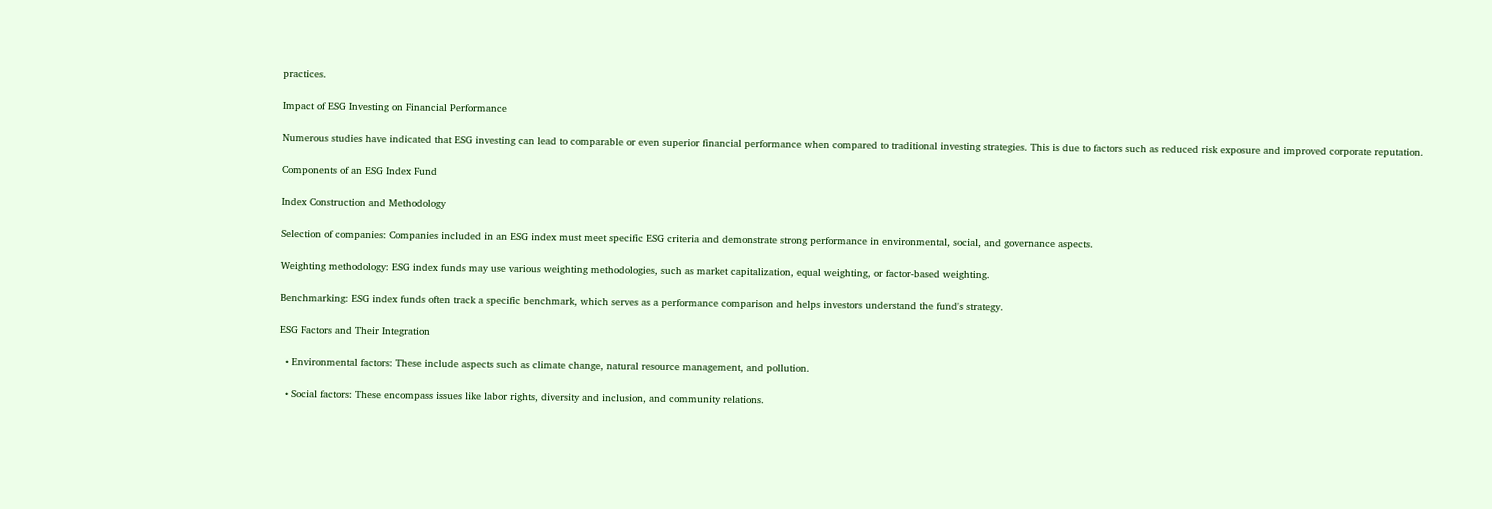practices.

Impact of ESG Investing on Financial Performance

Numerous studies have indicated that ESG investing can lead to comparable or even superior financial performance when compared to traditional investing strategies. This is due to factors such as reduced risk exposure and improved corporate reputation.

Components of an ESG Index Fund

Index Construction and Methodology

Selection of companies: Companies included in an ESG index must meet specific ESG criteria and demonstrate strong performance in environmental, social, and governance aspects.

Weighting methodology: ESG index funds may use various weighting methodologies, such as market capitalization, equal weighting, or factor-based weighting.

Benchmarking: ESG index funds often track a specific benchmark, which serves as a performance comparison and helps investors understand the fund's strategy.

ESG Factors and Their Integration

  • Environmental factors: These include aspects such as climate change, natural resource management, and pollution.

  • Social factors: These encompass issues like labor rights, diversity and inclusion, and community relations.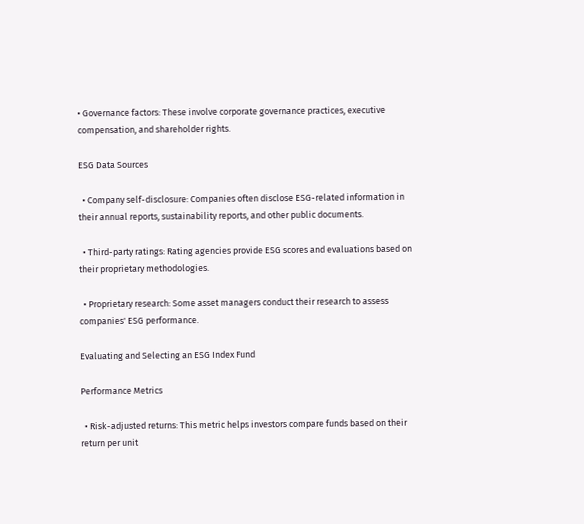• Governance factors: These involve corporate governance practices, executive compensation, and shareholder rights.

ESG Data Sources

  • Company self-disclosure: Companies often disclose ESG-related information in their annual reports, sustainability reports, and other public documents.

  • Third-party ratings: Rating agencies provide ESG scores and evaluations based on their proprietary methodologies.

  • Proprietary research: Some asset managers conduct their research to assess companies' ESG performance.

Evaluating and Selecting an ESG Index Fund

Performance Metrics

  • Risk-adjusted returns: This metric helps investors compare funds based on their return per unit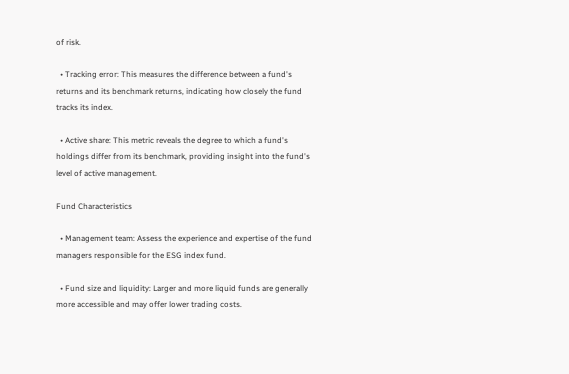of risk.

  • Tracking error: This measures the difference between a fund's returns and its benchmark returns, indicating how closely the fund tracks its index.

  • Active share: This metric reveals the degree to which a fund's holdings differ from its benchmark, providing insight into the fund's level of active management.

Fund Characteristics

  • Management team: Assess the experience and expertise of the fund managers responsible for the ESG index fund.

  • Fund size and liquidity: Larger and more liquid funds are generally more accessible and may offer lower trading costs.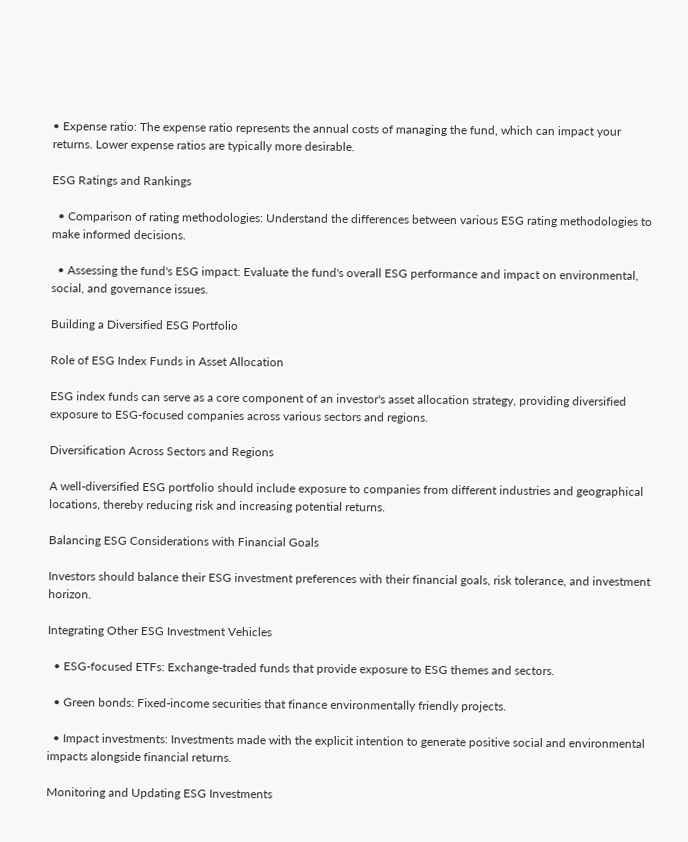• Expense ratio: The expense ratio represents the annual costs of managing the fund, which can impact your returns. Lower expense ratios are typically more desirable.

ESG Ratings and Rankings

  • Comparison of rating methodologies: Understand the differences between various ESG rating methodologies to make informed decisions.

  • Assessing the fund's ESG impact: Evaluate the fund's overall ESG performance and impact on environmental, social, and governance issues.

Building a Diversified ESG Portfolio

Role of ESG Index Funds in Asset Allocation

ESG index funds can serve as a core component of an investor's asset allocation strategy, providing diversified exposure to ESG-focused companies across various sectors and regions.

Diversification Across Sectors and Regions

A well-diversified ESG portfolio should include exposure to companies from different industries and geographical locations, thereby reducing risk and increasing potential returns.

Balancing ESG Considerations with Financial Goals

Investors should balance their ESG investment preferences with their financial goals, risk tolerance, and investment horizon.

Integrating Other ESG Investment Vehicles

  • ESG-focused ETFs: Exchange-traded funds that provide exposure to ESG themes and sectors.

  • Green bonds: Fixed-income securities that finance environmentally friendly projects.

  • Impact investments: Investments made with the explicit intention to generate positive social and environmental impacts alongside financial returns.

Monitoring and Updating ESG Investments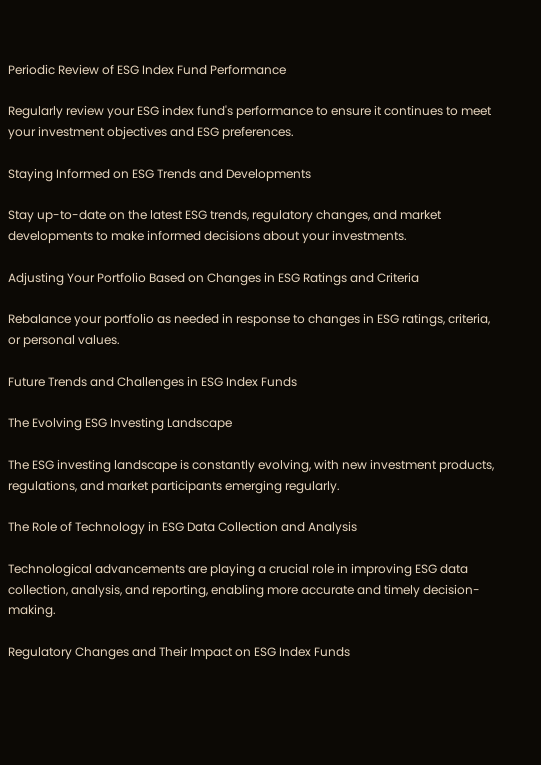Periodic Review of ESG Index Fund Performance

Regularly review your ESG index fund's performance to ensure it continues to meet your investment objectives and ESG preferences.

Staying Informed on ESG Trends and Developments

Stay up-to-date on the latest ESG trends, regulatory changes, and market developments to make informed decisions about your investments.

Adjusting Your Portfolio Based on Changes in ESG Ratings and Criteria

Rebalance your portfolio as needed in response to changes in ESG ratings, criteria, or personal values.

Future Trends and Challenges in ESG Index Funds

The Evolving ESG Investing Landscape

The ESG investing landscape is constantly evolving, with new investment products, regulations, and market participants emerging regularly.

The Role of Technology in ESG Data Collection and Analysis

Technological advancements are playing a crucial role in improving ESG data collection, analysis, and reporting, enabling more accurate and timely decision-making.

Regulatory Changes and Their Impact on ESG Index Funds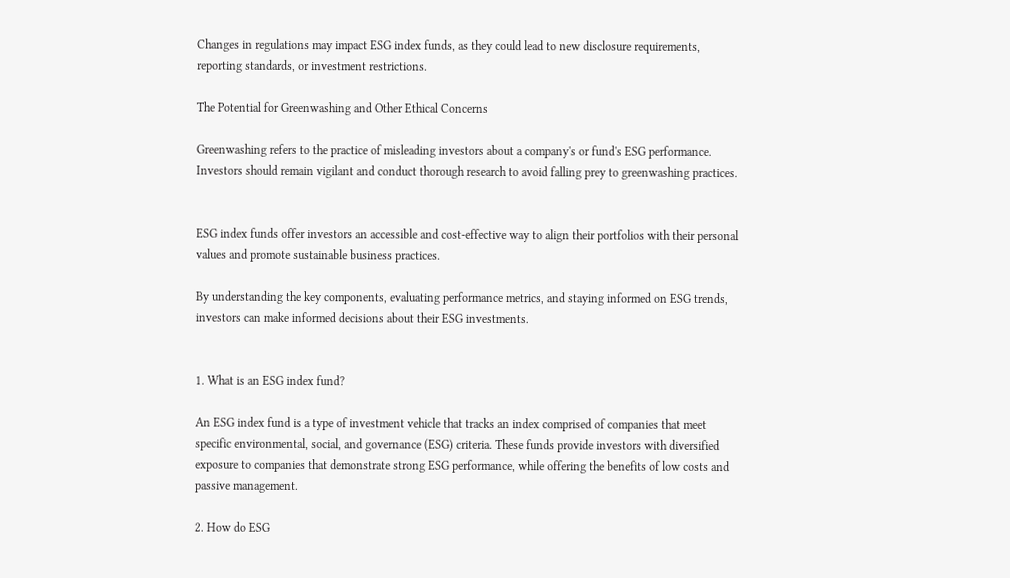Changes in regulations may impact ESG index funds, as they could lead to new disclosure requirements, reporting standards, or investment restrictions.

The Potential for Greenwashing and Other Ethical Concerns

Greenwashing refers to the practice of misleading investors about a company's or fund's ESG performance. Investors should remain vigilant and conduct thorough research to avoid falling prey to greenwashing practices.


ESG index funds offer investors an accessible and cost-effective way to align their portfolios with their personal values and promote sustainable business practices.

By understanding the key components, evaluating performance metrics, and staying informed on ESG trends, investors can make informed decisions about their ESG investments.


1. What is an ESG index fund?

An ESG index fund is a type of investment vehicle that tracks an index comprised of companies that meet specific environmental, social, and governance (ESG) criteria. These funds provide investors with diversified exposure to companies that demonstrate strong ESG performance, while offering the benefits of low costs and passive management.

2. How do ESG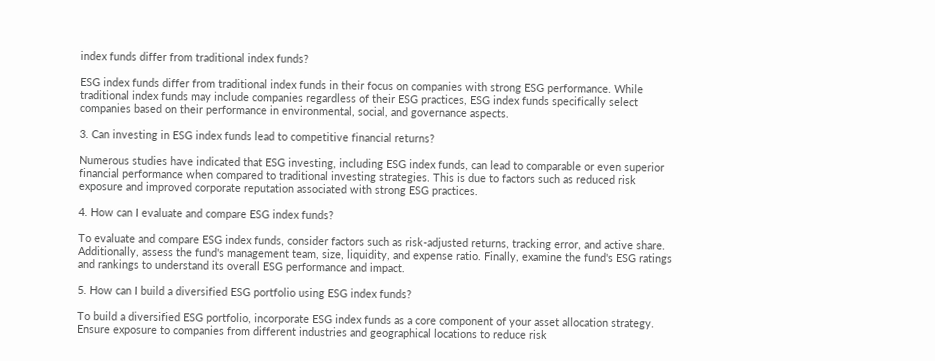index funds differ from traditional index funds?

ESG index funds differ from traditional index funds in their focus on companies with strong ESG performance. While traditional index funds may include companies regardless of their ESG practices, ESG index funds specifically select companies based on their performance in environmental, social, and governance aspects.

3. Can investing in ESG index funds lead to competitive financial returns?

Numerous studies have indicated that ESG investing, including ESG index funds, can lead to comparable or even superior financial performance when compared to traditional investing strategies. This is due to factors such as reduced risk exposure and improved corporate reputation associated with strong ESG practices.

4. How can I evaluate and compare ESG index funds?

To evaluate and compare ESG index funds, consider factors such as risk-adjusted returns, tracking error, and active share. Additionally, assess the fund's management team, size, liquidity, and expense ratio. Finally, examine the fund's ESG ratings and rankings to understand its overall ESG performance and impact.

5. How can I build a diversified ESG portfolio using ESG index funds?

To build a diversified ESG portfolio, incorporate ESG index funds as a core component of your asset allocation strategy. Ensure exposure to companies from different industries and geographical locations to reduce risk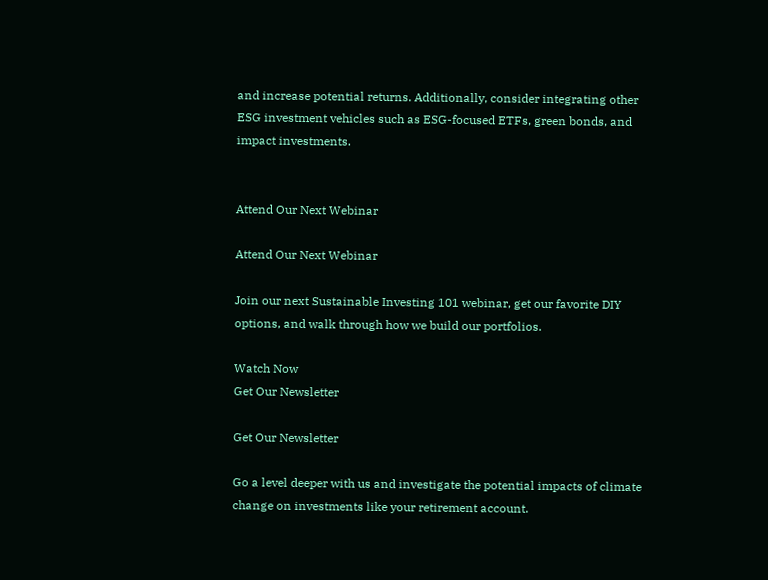and increase potential returns. Additionally, consider integrating other ESG investment vehicles such as ESG-focused ETFs, green bonds, and impact investments.


Attend Our Next Webinar

Attend Our Next Webinar

Join our next Sustainable Investing 101 webinar, get our favorite DIY options, and walk through how we build our portfolios.

Watch Now
Get Our Newsletter

Get Our Newsletter

Go a level deeper with us and investigate the potential impacts of climate change on investments like your retirement account.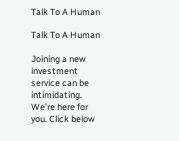Talk To A Human

Talk To A Human

Joining a new investment service can be intimidating. We’re here for you. Click below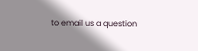to email us a question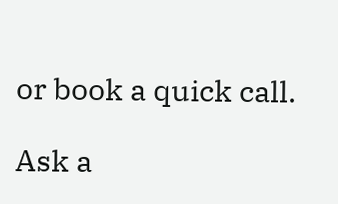or book a quick call.

Ask a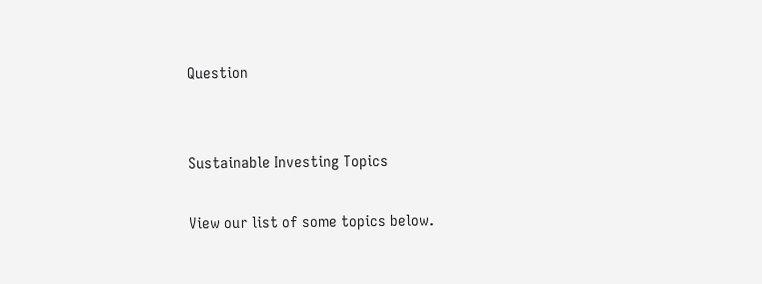Question


Sustainable Investing Topics

View our list of some topics below.